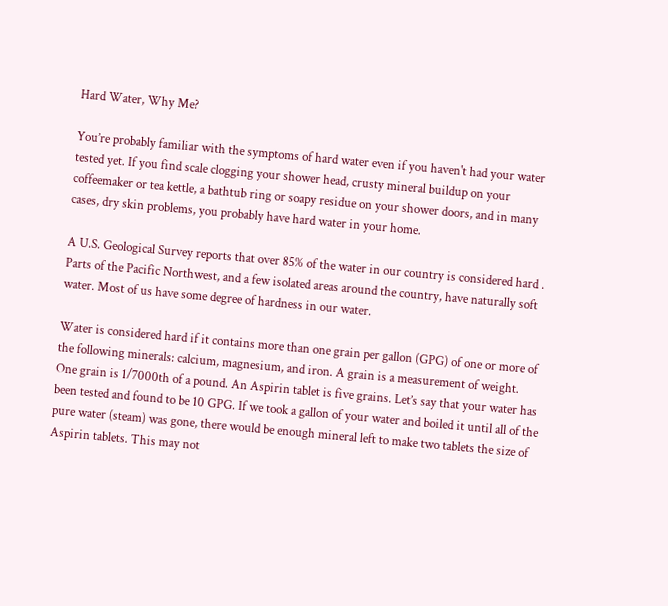Hard Water, Why Me?

You’re probably familiar with the symptoms of hard water even if you haven't had your water tested yet. If you find scale clogging your shower head, crusty mineral buildup on your coffeemaker or tea kettle, a bathtub ring or soapy residue on your shower doors, and in many cases, dry skin problems, you probably have hard water in your home.

A U.S. Geological Survey reports that over 85% of the water in our country is considered hard . Parts of the Pacific Northwest, and a few isolated areas around the country, have naturally soft water. Most of us have some degree of hardness in our water.

Water is considered hard if it contains more than one grain per gallon (GPG) of one or more of the following minerals: calcium, magnesium, and iron. A grain is a measurement of weight. One grain is 1/7000th of a pound. An Aspirin tablet is five grains. Let’s say that your water has been tested and found to be 10 GPG. If we took a gallon of your water and boiled it until all of the pure water (steam) was gone, there would be enough mineral left to make two tablets the size of Aspirin tablets. This may not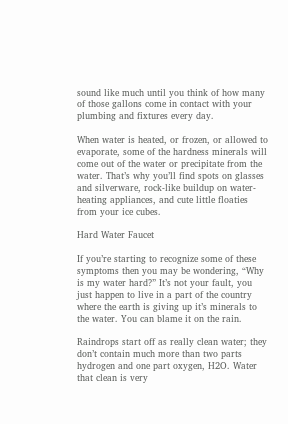sound like much until you think of how many of those gallons come in contact with your plumbing and fixtures every day.

When water is heated, or frozen, or allowed to evaporate, some of the hardness minerals will come out of the water or precipitate from the water. That’s why you’ll find spots on glasses and silverware, rock-like buildup on water-heating appliances, and cute little floaties from your ice cubes.

Hard Water Faucet

If you’re starting to recognize some of these symptoms then you may be wondering, “Why is my water hard?” It’s not your fault, you just happen to live in a part of the country where the earth is giving up it’s minerals to the water. You can blame it on the rain.

Raindrops start off as really clean water; they don’t contain much more than two parts hydrogen and one part oxygen, H2O. Water that clean is very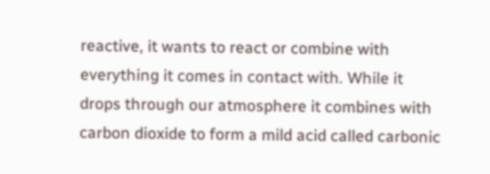reactive, it wants to react or combine with everything it comes in contact with. While it drops through our atmosphere it combines with carbon dioxide to form a mild acid called carbonic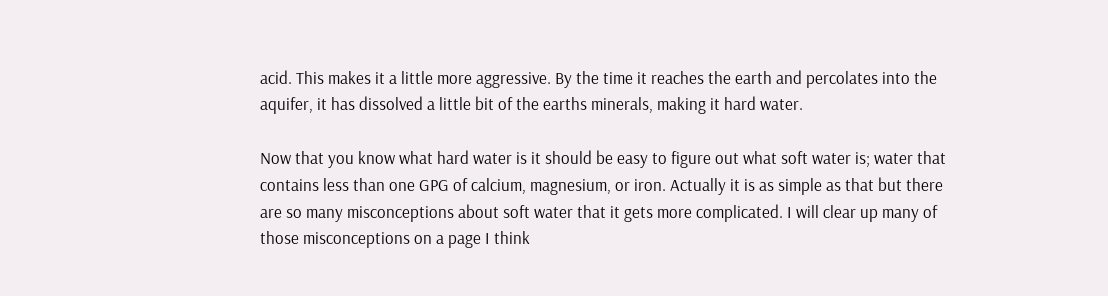acid. This makes it a little more aggressive. By the time it reaches the earth and percolates into the aquifer, it has dissolved a little bit of the earths minerals, making it hard water.

Now that you know what hard water is it should be easy to figure out what soft water is; water that contains less than one GPG of calcium, magnesium, or iron. Actually it is as simple as that but there are so many misconceptions about soft water that it gets more complicated. I will clear up many of those misconceptions on a page I think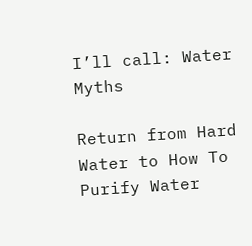I’ll call: Water Myths

Return from Hard Water to How To Purify Water